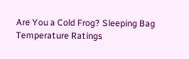Are You a Cold Frog? Sleeping Bag Temperature Ratings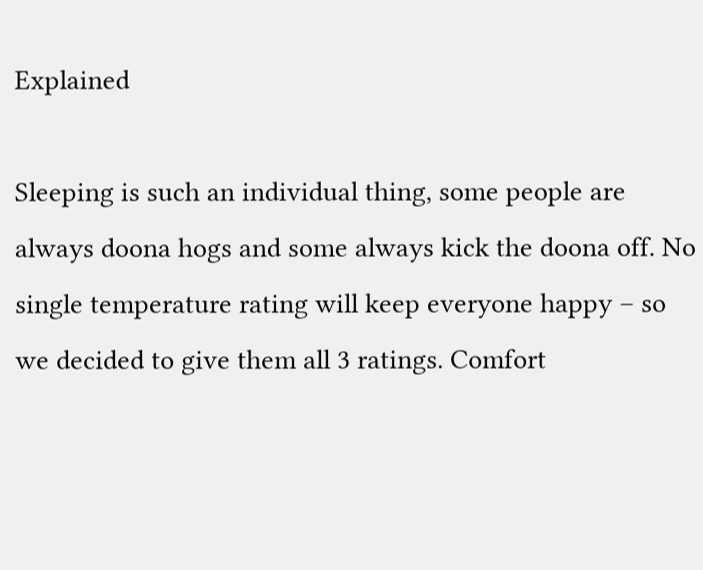Explained

Sleeping is such an individual thing, some people are always doona hogs and some always kick the doona off. No single temperature rating will keep everyone happy – so we decided to give them all 3 ratings. Comfort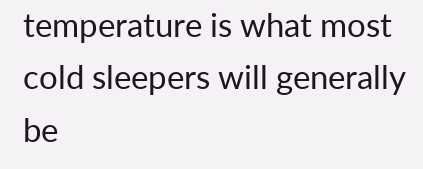temperature is what most cold sleepers will generally be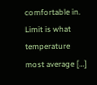comfortable in. Limit is what temperature most average […]